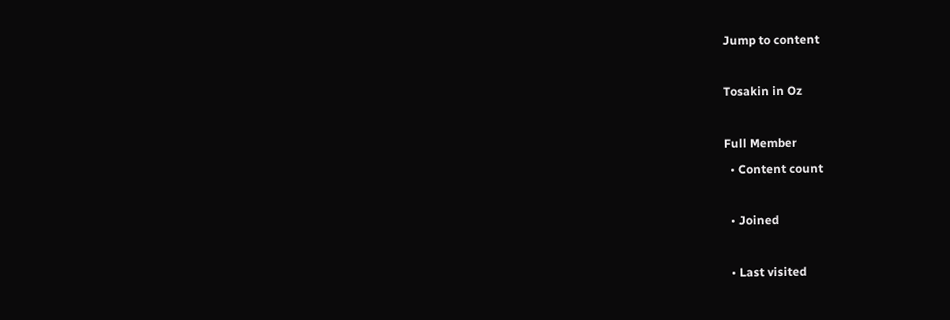Jump to content

Tosakin in Oz

Full Member
  • Content count

  • Joined

  • Last visited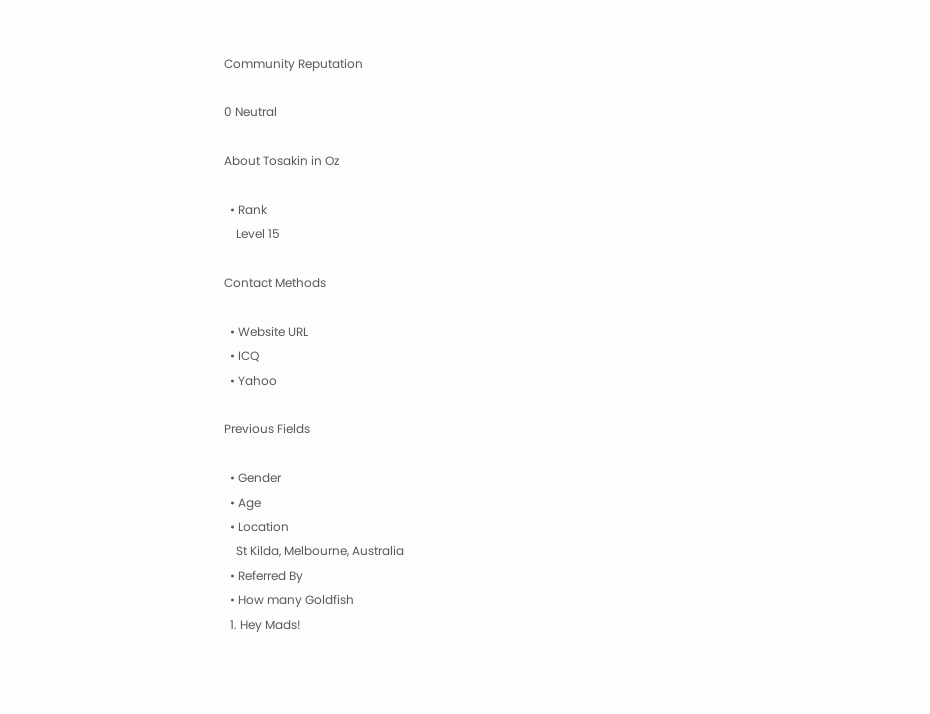Community Reputation

0 Neutral

About Tosakin in Oz

  • Rank
    Level 15

Contact Methods

  • Website URL
  • ICQ
  • Yahoo

Previous Fields

  • Gender
  • Age
  • Location
    St Kilda, Melbourne, Australia
  • Referred By
  • How many Goldfish
  1. Hey Mads!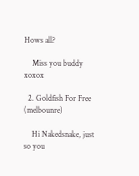Hows all?

    Miss you buddy xoxox

  2. Goldfish For Free (melbounre)

    Hi Nakedsnake, just so you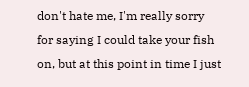don't hate me, I'm really sorry for saying I could take your fish on, but at this point in time I just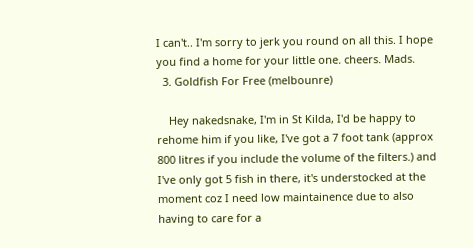I can't.. I'm sorry to jerk you round on all this. I hope you find a home for your little one. cheers. Mads.
  3. Goldfish For Free (melbounre)

    Hey nakedsnake, I'm in St Kilda, I'd be happy to rehome him if you like, I've got a 7 foot tank (approx 800 litres if you include the volume of the filters.) and I've only got 5 fish in there, it's understocked at the moment coz I need low maintainence due to also having to care for a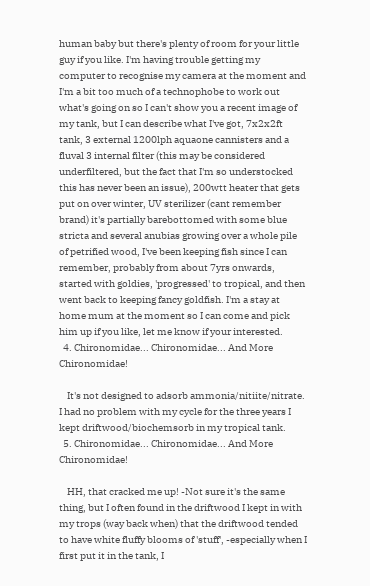human baby but there's plenty of room for your little guy if you like. I'm having trouble getting my computer to recognise my camera at the moment and I'm a bit too much of a technophobe to work out what's going on so I can't show you a recent image of my tank, but I can describe what I've got, 7x2x2ft tank, 3 external 1200lph aquaone cannisters and a fluval 3 internal filter (this may be considered underfiltered, but the fact that I'm so understocked this has never been an issue), 200wtt heater that gets put on over winter, UV sterilizer (cant remember brand) it's partially barebottomed with some blue stricta and several anubias growing over a whole pile of petrified wood, I've been keeping fish since I can remember, probably from about 7yrs onwards, started with goldies, 'progressed' to tropical, and then went back to keeping fancy goldfish. I'm a stay at home mum at the moment so I can come and pick him up if you like, let me know if your interested.
  4. Chironomidae... Chironomidae... And More Chironomidae!

    It's not designed to adsorb ammonia/nitiite/nitrate. I had no problem with my cycle for the three years I kept driftwood/biochemsorb in my tropical tank.
  5. Chironomidae... Chironomidae... And More Chironomidae!

    HH, that cracked me up! -Not sure it's the same thing, but I often found in the driftwood I kept in with my trops (way back when) that the driftwood tended to have white fluffy blooms of 'stuff', -especially when I first put it in the tank, I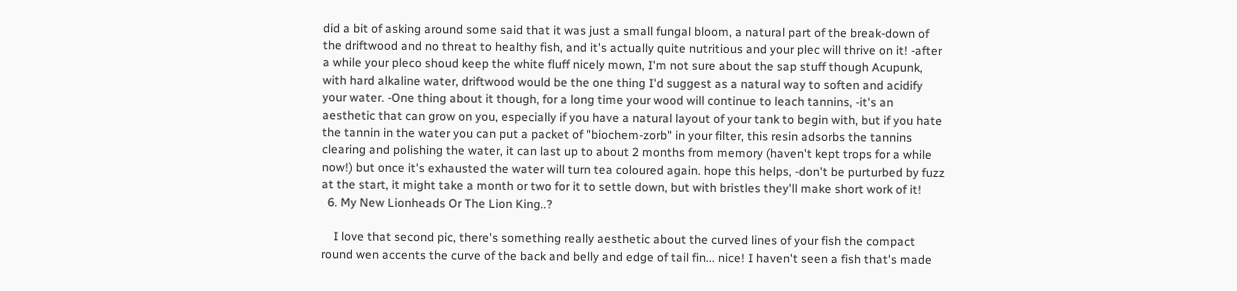did a bit of asking around some said that it was just a small fungal bloom, a natural part of the break-down of the driftwood and no threat to healthy fish, and it's actually quite nutritious and your plec will thrive on it! -after a while your pleco shoud keep the white fluff nicely mown, I'm not sure about the sap stuff though Acupunk, with hard alkaline water, driftwood would be the one thing I'd suggest as a natural way to soften and acidify your water. -One thing about it though, for a long time your wood will continue to leach tannins, -it's an aesthetic that can grow on you, especially if you have a natural layout of your tank to begin with, but if you hate the tannin in the water you can put a packet of "biochem-zorb" in your filter, this resin adsorbs the tannins clearing and polishing the water, it can last up to about 2 months from memory (haven't kept trops for a while now!) but once it's exhausted the water will turn tea coloured again. hope this helps, -don't be purturbed by fuzz at the start, it might take a month or two for it to settle down, but with bristles they'll make short work of it!
  6. My New Lionheads Or The Lion King..?

    I love that second pic, there's something really aesthetic about the curved lines of your fish the compact round wen accents the curve of the back and belly and edge of tail fin... nice! I haven't seen a fish that's made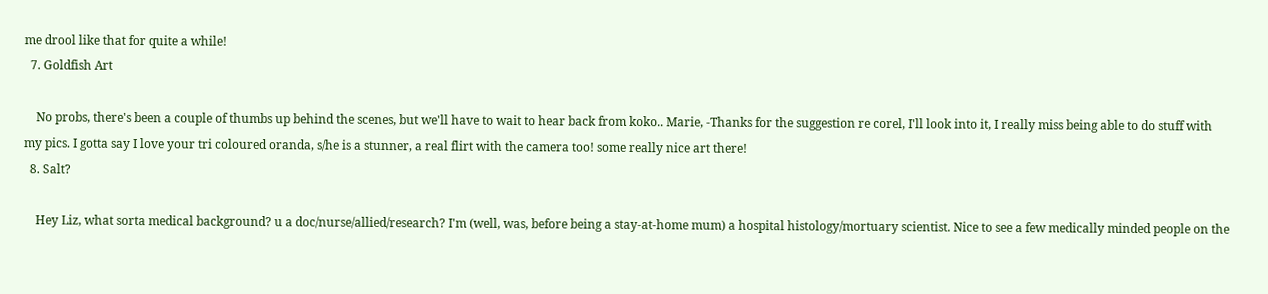me drool like that for quite a while!
  7. Goldfish Art

    No probs, there's been a couple of thumbs up behind the scenes, but we'll have to wait to hear back from koko.. Marie, -Thanks for the suggestion re corel, I'll look into it, I really miss being able to do stuff with my pics. I gotta say I love your tri coloured oranda, s/he is a stunner, a real flirt with the camera too! some really nice art there!
  8. Salt?

    Hey Liz, what sorta medical background? u a doc/nurse/allied/research? I'm (well, was, before being a stay-at-home mum) a hospital histology/mortuary scientist. Nice to see a few medically minded people on the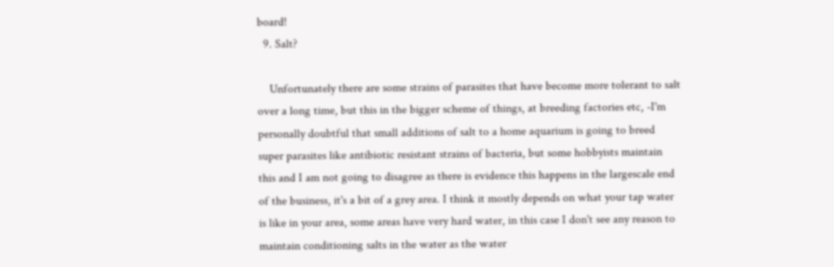board!
  9. Salt?

    Unfortunately there are some strains of parasites that have become more tolerant to salt over a long time, but this in the bigger scheme of things, at breeding factories etc, -I'm personally doubtful that small additions of salt to a home aquarium is going to breed super parasites like antibiotic resistant strains of bacteria, but some hobbyists maintain this and I am not going to disagree as there is evidence this happens in the largescale end of the business, it's a bit of a grey area. I think it mostly depends on what your tap water is like in your area, some areas have very hard water, in this case I don't see any reason to maintain conditioning salts in the water as the water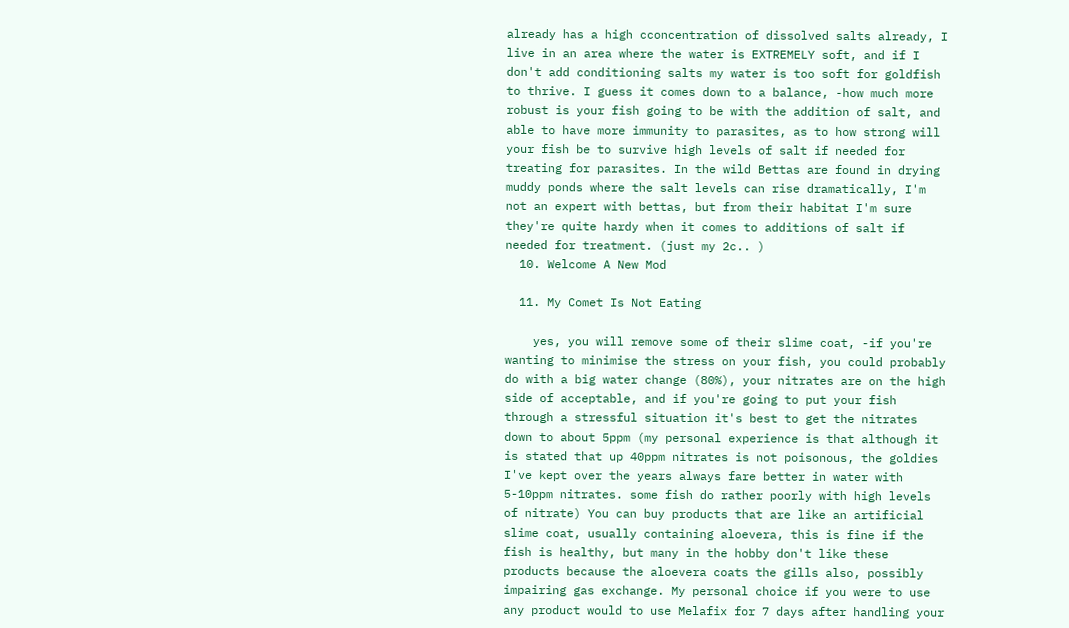already has a high cconcentration of dissolved salts already, I live in an area where the water is EXTREMELY soft, and if I don't add conditioning salts my water is too soft for goldfish to thrive. I guess it comes down to a balance, -how much more robust is your fish going to be with the addition of salt, and able to have more immunity to parasites, as to how strong will your fish be to survive high levels of salt if needed for treating for parasites. In the wild Bettas are found in drying muddy ponds where the salt levels can rise dramatically, I'm not an expert with bettas, but from their habitat I'm sure they're quite hardy when it comes to additions of salt if needed for treatment. (just my 2c.. )
  10. Welcome A New Mod

  11. My Comet Is Not Eating

    yes, you will remove some of their slime coat, -if you're wanting to minimise the stress on your fish, you could probably do with a big water change (80%), your nitrates are on the high side of acceptable, and if you're going to put your fish through a stressful situation it's best to get the nitrates down to about 5ppm (my personal experience is that although it is stated that up 40ppm nitrates is not poisonous, the goldies I've kept over the years always fare better in water with 5-10ppm nitrates. some fish do rather poorly with high levels of nitrate) You can buy products that are like an artificial slime coat, usually containing aloevera, this is fine if the fish is healthy, but many in the hobby don't like these products because the aloevera coats the gills also, possibly impairing gas exchange. My personal choice if you were to use any product would to use Melafix for 7 days after handling your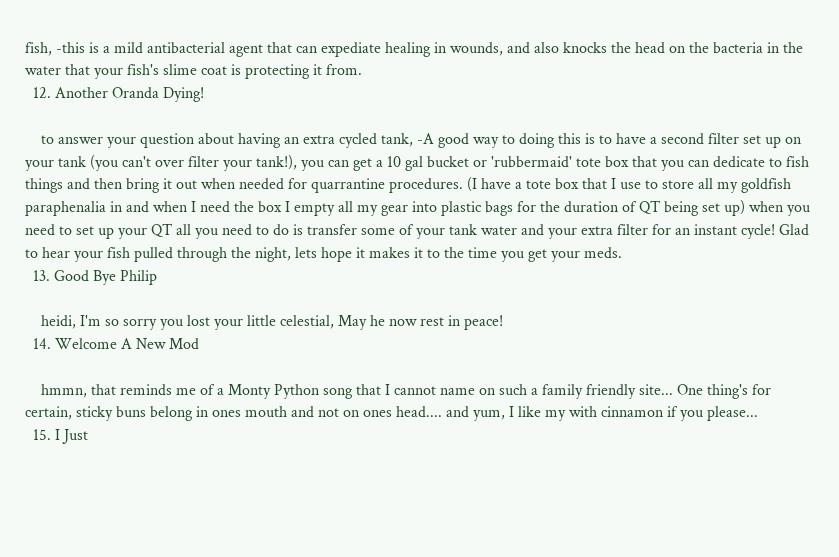fish, -this is a mild antibacterial agent that can expediate healing in wounds, and also knocks the head on the bacteria in the water that your fish's slime coat is protecting it from.
  12. Another Oranda Dying!

    to answer your question about having an extra cycled tank, -A good way to doing this is to have a second filter set up on your tank (you can't over filter your tank!), you can get a 10 gal bucket or 'rubbermaid' tote box that you can dedicate to fish things and then bring it out when needed for quarrantine procedures. (I have a tote box that I use to store all my goldfish paraphenalia in and when I need the box I empty all my gear into plastic bags for the duration of QT being set up) when you need to set up your QT all you need to do is transfer some of your tank water and your extra filter for an instant cycle! Glad to hear your fish pulled through the night, lets hope it makes it to the time you get your meds.
  13. Good Bye Philip

    heidi, I'm so sorry you lost your little celestial, May he now rest in peace!
  14. Welcome A New Mod

    hmmn, that reminds me of a Monty Python song that I cannot name on such a family friendly site... One thing's for certain, sticky buns belong in ones mouth and not on ones head.... and yum, I like my with cinnamon if you please...
  15. I Just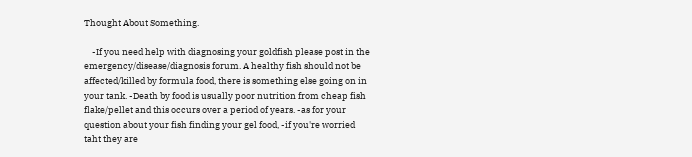Thought About Something.

    -If you need help with diagnosing your goldfish please post in the emergency/disease/diagnosis forum. A healthy fish should not be affected/killed by formula food, there is something else going on in your tank. -Death by food is usually poor nutrition from cheap fish flake/pellet and this occurs over a period of years. -as for your question about your fish finding your gel food, -if you're worried taht they are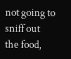not going to sniff out the food,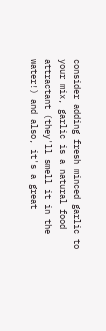consider adding fresh minced garlic to your mix, garlic is a natural food attractant (they'll smell it in the water!) and also, it's a great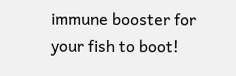immune booster for your fish to boot!